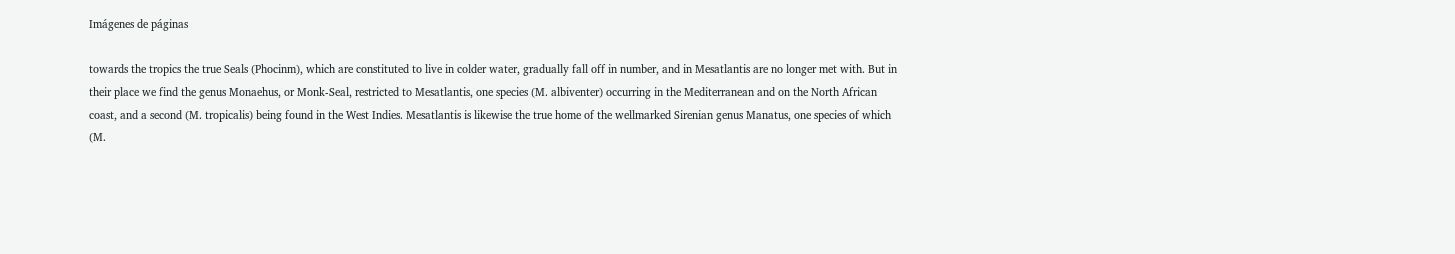Imágenes de páginas

towards the tropics the true Seals (Phocinm), which are constituted to live in colder water, gradually fall off in number, and in Mesatlantis are no longer met with. But in their place we find the genus Monaehus, or Monk-Seal, restricted to Mesatlantis, one species (M. albiventer) occurring in the Mediterranean and on the North African coast, and a second (M. tropicalis) being found in the West Indies. Mesatlantis is likewise the true home of the wellmarked Sirenian genus Manatus, one species of which (M.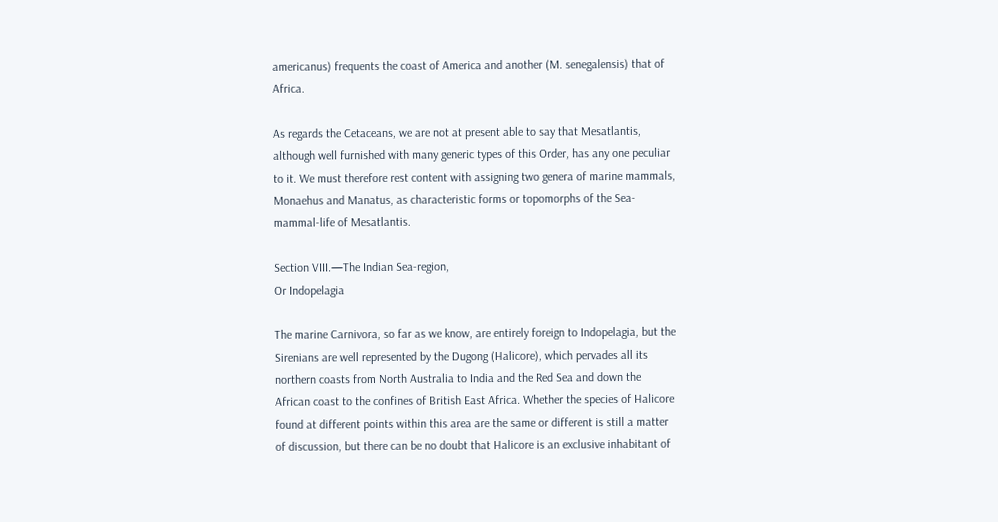americanus) frequents the coast of America and another (M. senegalensis) that of Africa.

As regards the Cetaceans, we are not at present able to say that Mesatlantis, although well furnished with many generic types of this Order, has any one peculiar to it. We must therefore rest content with assigning two genera of marine mammals, Monaehus and Manatus, as characteristic forms or topomorphs of the Sea-mammal-life of Mesatlantis.

Section VIII.—The Indian Sea-region,
Or Indopelagia

The marine Carnivora, so far as we know, are entirely foreign to Indopelagia, but the Sirenians are well represented by the Dugong (Halicore), which pervades all its northern coasts from North Australia to India and the Red Sea and down the African coast to the confines of British East Africa. Whether the species of Halicore found at different points within this area are the same or different is still a matter of discussion, but there can be no doubt that Halicore is an exclusive inhabitant of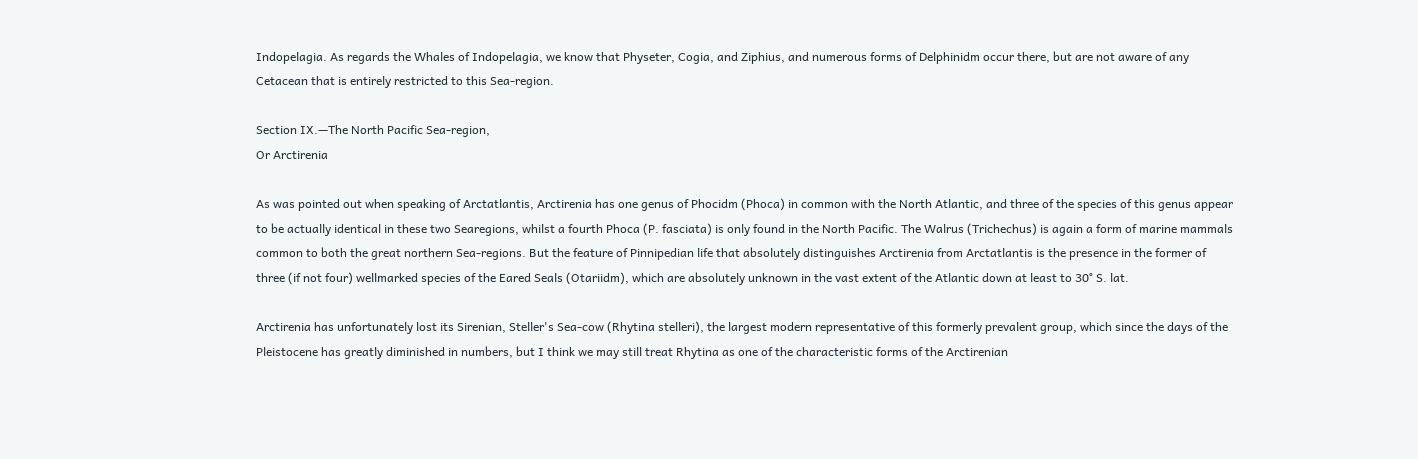Indopelagia. As regards the Whales of Indopelagia, we know that Physeter, Cogia, and Ziphius, and numerous forms of Delphinidm occur there, but are not aware of any Cetacean that is entirely restricted to this Sea-region.

Section IX.—The North Pacific Sea-region,
Or Arctirenia

As was pointed out when speaking of Arctatlantis, Arctirenia has one genus of Phocidm (Phoca) in common with the North Atlantic, and three of the species of this genus appear to be actually identical in these two Searegions, whilst a fourth Phoca (P. fasciata) is only found in the North Pacific. The Walrus (Trichechus) is again a form of marine mammals common to both the great northern Sea-regions. But the feature of Pinnipedian life that absolutely distinguishes Arctirenia from Arctatlantis is the presence in the former of three (if not four) wellmarked species of the Eared Seals (Otariidm), which are absolutely unknown in the vast extent of the Atlantic down at least to 30° S. lat.

Arctirenia has unfortunately lost its Sirenian, Steller's Sea-cow (Rhytina stelleri), the largest modern representative of this formerly prevalent group, which since the days of the Pleistocene has greatly diminished in numbers, but I think we may still treat Rhytina as one of the characteristic forms of the Arctirenian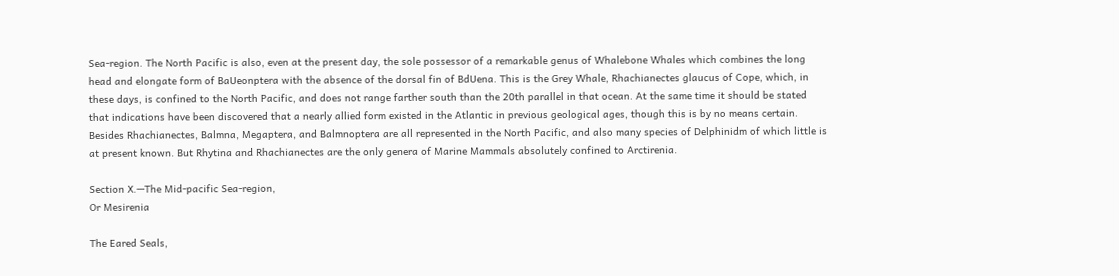Sea-region. The North Pacific is also, even at the present day, the sole possessor of a remarkable genus of Whalebone Whales which combines the long head and elongate form of BaUeonptera with the absence of the dorsal fin of BdUena. This is the Grey Whale, Rhachianectes glaucus of Cope, which, in these days, is confined to the North Pacific, and does not range farther south than the 20th parallel in that ocean. At the same time it should be stated that indications have been discovered that a nearly allied form existed in the Atlantic in previous geological ages, though this is by no means certain. Besides Rhachianectes, Balmna, Megaptera, and Balmnoptera are all represented in the North Pacific, and also many species of Delphinidm of which little is at present known. But Rhytina and Rhachianectes are the only genera of Marine Mammals absolutely confined to Arctirenia.

Section X.—The Mid-pacific Sea-region,
Or Mesirenia

The Eared Seals,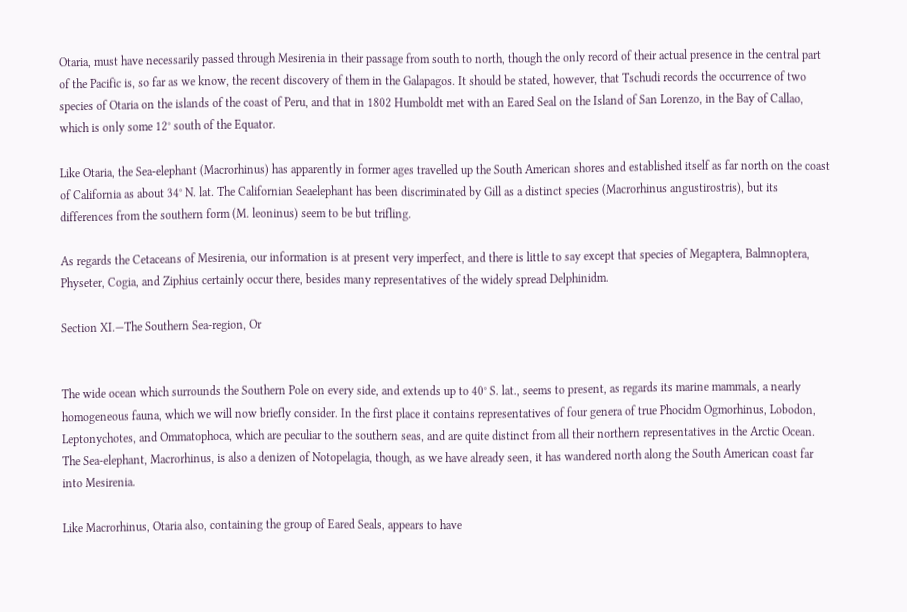Otaria, must have necessarily passed through Mesirenia in their passage from south to north, though the only record of their actual presence in the central part of the Pacific is, so far as we know, the recent discovery of them in the Galapagos. It should be stated, however, that Tschudi records the occurrence of two species of Otaria on the islands of the coast of Peru, and that in 1802 Humboldt met with an Eared Seal on the Island of San Lorenzo, in the Bay of Callao, which is only some 12° south of the Equator.

Like Otaria, the Sea-elephant (Macrorhinus) has apparently in former ages travelled up the South American shores and established itself as far north on the coast of California as about 34° N. lat. The Californian Seaelephant has been discriminated by Gill as a distinct species (Macrorhinus angustirostris), but its differences from the southern form (M. leoninus) seem to be but trifling.

As regards the Cetaceans of Mesirenia, our information is at present very imperfect, and there is little to say except that species of Megaptera, Balmnoptera, Physeter, Cogia, and Ziphius certainly occur there, besides many representatives of the widely spread Delphinidm.

Section XI.—The Southern Sea-region, Or


The wide ocean which surrounds the Southern Pole on every side, and extends up to 40° S. lat., seems to present, as regards its marine mammals, a nearly homogeneous fauna, which we will now briefly consider. In the first place it contains representatives of four genera of true Phocidm Ogmorhinus, Lobodon, Leptonychotes, and Ommatophoca, which are peculiar to the southern seas, and are quite distinct from all their northern representatives in the Arctic Ocean. The Sea-elephant, Macrorhinus, is also a denizen of Notopelagia, though, as we have already seen, it has wandered north along the South American coast far into Mesirenia.

Like Macrorhinus, Otaria also, containing the group of Eared Seals, appears to have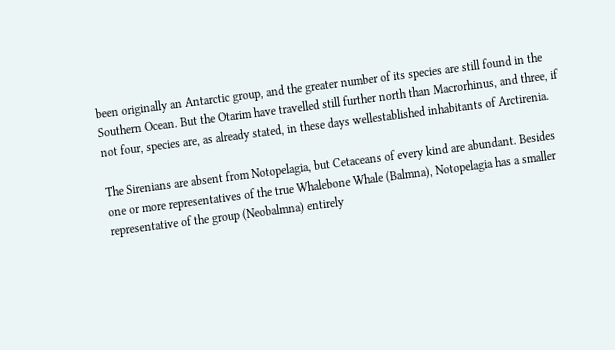been originally an Antarctic group, and the greater number of its species are still found in the Southern Ocean. But the Otarim have travelled still further north than Macrorhinus, and three, if not four, species are, as already stated, in these days wellestablished inhabitants of Arctirenia.

The Sirenians are absent from Notopelagia, but Cetaceans of every kind are abundant. Besides one or more representatives of the true Whalebone Whale (Balmna), Notopelagia has a smaller representative of the group (Neobalmna) entirely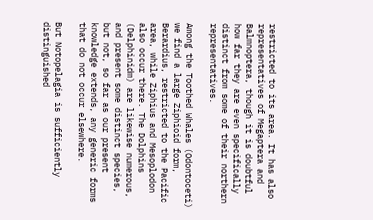restricted to its area. It has also representatives of Megaptera and Balmnoptera, though it is doubtful how far they are even specifically distinct from some of their northern representatives.

Among the Toothed Whales (Odontoceti) we find a large Ziphioid form, Berardius, restricted to the Pacific area, while Ziphius and Mesoplodon also occur there. The Dolphins (Delphinidm) are likewise numerous, and present some distinct species, but not, so far as our present knowledge extends, any generic forms that do not occur elsewhere.

But Notopelagia is sufficiently distinguished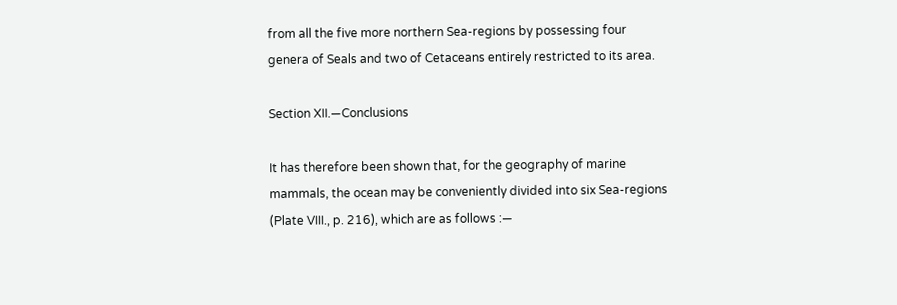from all the five more northern Sea-regions by possessing four genera of Seals and two of Cetaceans entirely restricted to its area.

Section XII.—Conclusions

It has therefore been shown that, for the geography of marine mammals, the ocean may be conveniently divided into six Sea-regions (Plate VIII., p. 216), which are as follows :—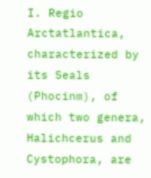I. Regio Arctatlantica, characterized by its Seals (Phocinm), of which two genera, Halichcerus and Cystophora, are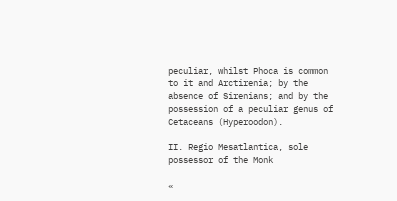peculiar, whilst Phoca is common to it and Arctirenia; by the absence of Sirenians; and by the possession of a peculiar genus of Cetaceans (Hyperoodon).

II. Regio Mesatlantica, sole possessor of the Monk

«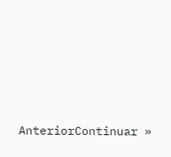AnteriorContinuar »